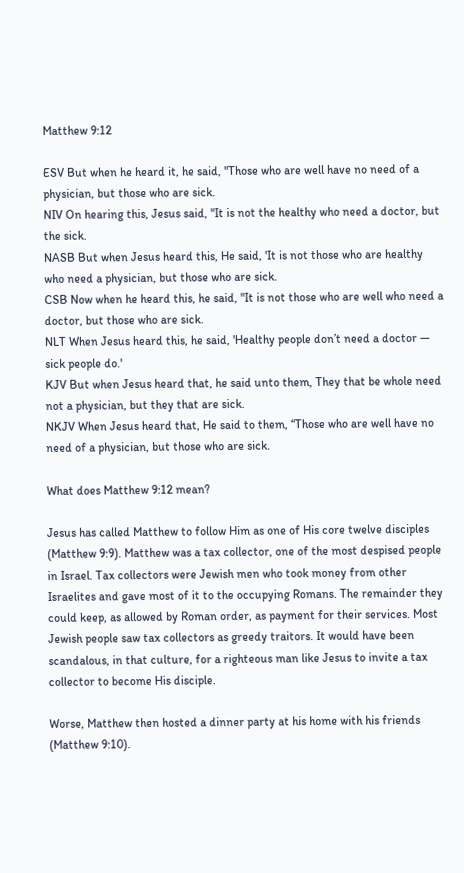Matthew 9:12

ESV But when he heard it, he said, "Those who are well have no need of a physician, but those who are sick.
NIV On hearing this, Jesus said, "It is not the healthy who need a doctor, but the sick.
NASB But when Jesus heard this, He said, 'It is not those who are healthy who need a physician, but those who are sick.
CSB Now when he heard this, he said, "It is not those who are well who need a doctor, but those who are sick.
NLT When Jesus heard this, he said, 'Healthy people don’t need a doctor — sick people do.'
KJV But when Jesus heard that, he said unto them, They that be whole need not a physician, but they that are sick.
NKJV When Jesus heard that, He said to them, “Those who are well have no need of a physician, but those who are sick.

What does Matthew 9:12 mean?

Jesus has called Matthew to follow Him as one of His core twelve disciples (Matthew 9:9). Matthew was a tax collector, one of the most despised people in Israel. Tax collectors were Jewish men who took money from other Israelites and gave most of it to the occupying Romans. The remainder they could keep, as allowed by Roman order, as payment for their services. Most Jewish people saw tax collectors as greedy traitors. It would have been scandalous, in that culture, for a righteous man like Jesus to invite a tax collector to become His disciple.

Worse, Matthew then hosted a dinner party at his home with his friends (Matthew 9:10).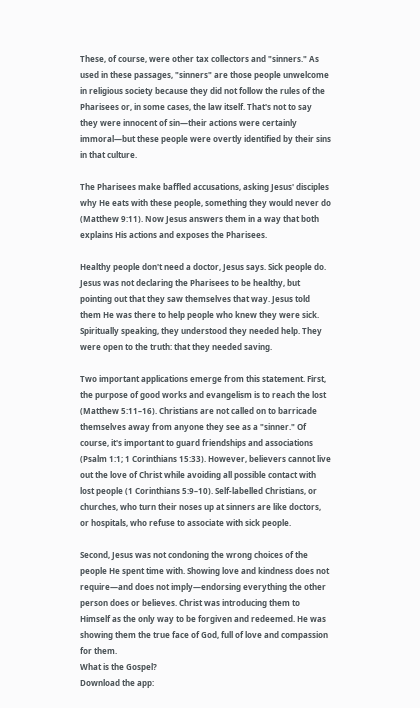These, of course, were other tax collectors and "sinners." As used in these passages, "sinners" are those people unwelcome in religious society because they did not follow the rules of the Pharisees or, in some cases, the law itself. That's not to say they were innocent of sin—their actions were certainly immoral—but these people were overtly identified by their sins in that culture.

The Pharisees make baffled accusations, asking Jesus' disciples why He eats with these people, something they would never do (Matthew 9:11). Now Jesus answers them in a way that both explains His actions and exposes the Pharisees.

Healthy people don't need a doctor, Jesus says. Sick people do. Jesus was not declaring the Pharisees to be healthy, but pointing out that they saw themselves that way. Jesus told them He was there to help people who knew they were sick. Spiritually speaking, they understood they needed help. They were open to the truth: that they needed saving.

Two important applications emerge from this statement. First, the purpose of good works and evangelism is to reach the lost (Matthew 5:11–16). Christians are not called on to barricade themselves away from anyone they see as a "sinner." Of course, it's important to guard friendships and associations (Psalm 1:1; 1 Corinthians 15:33). However, believers cannot live out the love of Christ while avoiding all possible contact with lost people (1 Corinthians 5:9–10). Self-labelled Christians, or churches, who turn their noses up at sinners are like doctors, or hospitals, who refuse to associate with sick people.

Second, Jesus was not condoning the wrong choices of the people He spent time with. Showing love and kindness does not require—and does not imply—endorsing everything the other person does or believes. Christ was introducing them to Himself as the only way to be forgiven and redeemed. He was showing them the true face of God, full of love and compassion for them.
What is the Gospel?
Download the app: